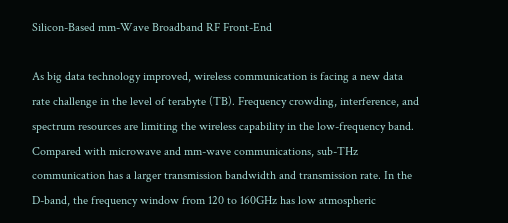Silicon-Based mm-Wave Broadband RF Front-End

As big data technology improved, wireless communication is facing a new data rate challenge in the level of terabyte (TB). Frequency crowding, interference, and spectrum resources are limiting the wireless capability in the low-frequency band. Compared with microwave and mm-wave communications, sub-THz communication has a larger transmission bandwidth and transmission rate. In the D-band, the frequency window from 120 to 160GHz has low atmospheric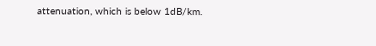attenuation, which is below 1dB/km.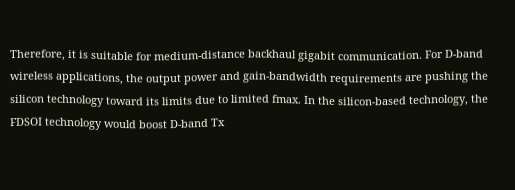Therefore, it is suitable for medium-distance backhaul gigabit communication. For D-band wireless applications, the output power and gain-bandwidth requirements are pushing the silicon technology toward its limits due to limited fmax. In the silicon-based technology, the FDSOI technology would boost D-band Tx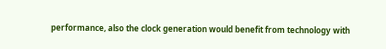performance, also the clock generation would benefit from technology with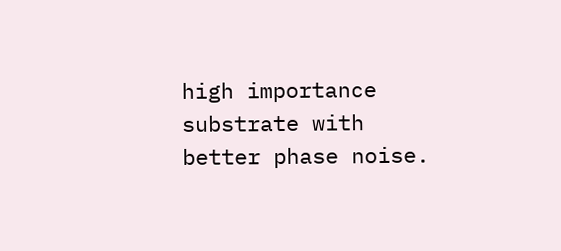high importance substrate with better phase noise.